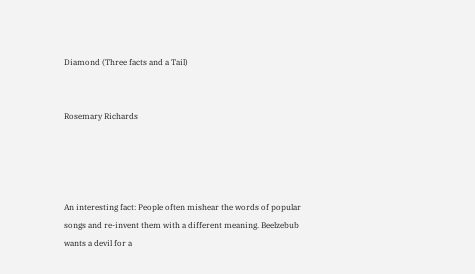Diamond (Three facts and a Tail)


Rosemary Richards




An interesting fact: People often mishear the words of popular songs and re-invent them with a different meaning. Beelzebub wants a devil for a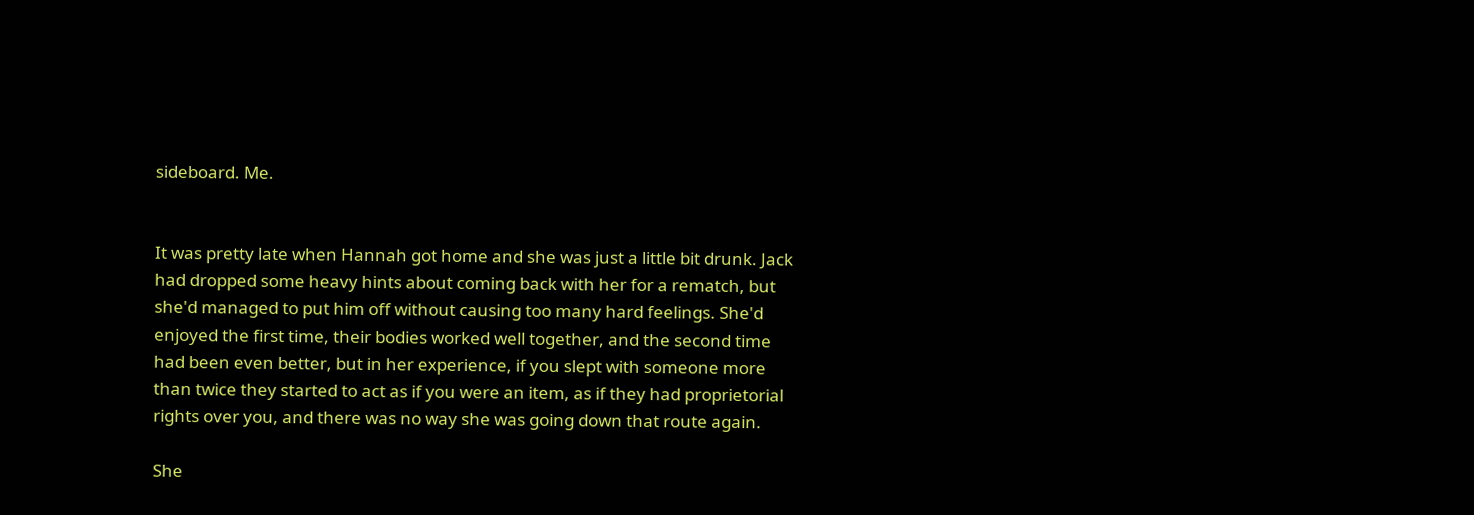sideboard. Me.


It was pretty late when Hannah got home and she was just a little bit drunk. Jack had dropped some heavy hints about coming back with her for a rematch, but she'd managed to put him off without causing too many hard feelings. She'd enjoyed the first time, their bodies worked well together, and the second time had been even better, but in her experience, if you slept with someone more than twice they started to act as if you were an item, as if they had proprietorial rights over you, and there was no way she was going down that route again.

She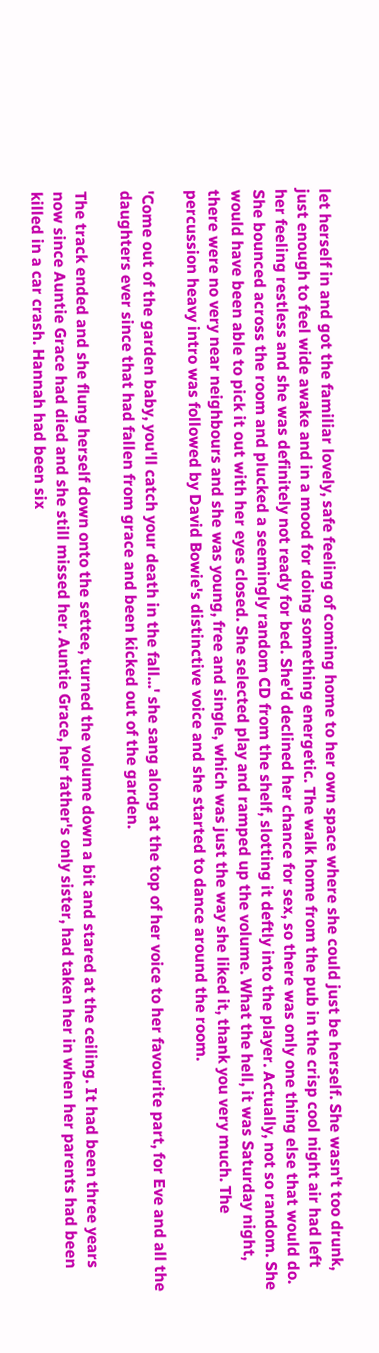let herself in and got the familiar lovely, safe feeling of coming home to her own space where she could just be herself. She wasn't too drunk, just enough to feel wide awake and in a mood for doing something energetic. The walk home from the pub in the crisp cool night air had left her feeling restless and she was definitely not ready for bed. She'd declined her chance for sex, so there was only one thing else that would do. She bounced across the room and plucked a seemingly random CD from the shelf, slotting it deftly into the player. Actually, not so random. She would have been able to pick it out with her eyes closed. She selected play and ramped up the volume. What the hell, it was Saturday night, there were no very near neighbours and she was young, free and single, which was just the way she liked it, thank you very much. The percussion heavy intro was followed by David Bowie's distinctive voice and she started to dance around the room.

'Come out of the garden baby, you'll catch your death in the fall...' she sang along at the top of her voice to her favourite part, for Eve and all the daughters ever since that had fallen from grace and been kicked out of the garden.

The track ended and she flung herself down onto the settee, turned the volume down a bit and stared at the ceiling. It had been three years now since Auntie Grace had died and she still missed her. Auntie Grace, her father's only sister, had taken her in when her parents had been killed in a car crash. Hannah had been six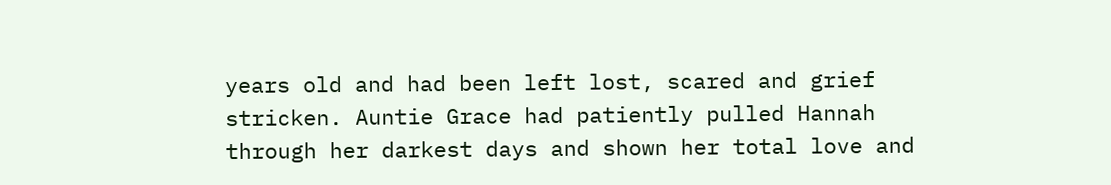years old and had been left lost, scared and grief stricken. Auntie Grace had patiently pulled Hannah through her darkest days and shown her total love and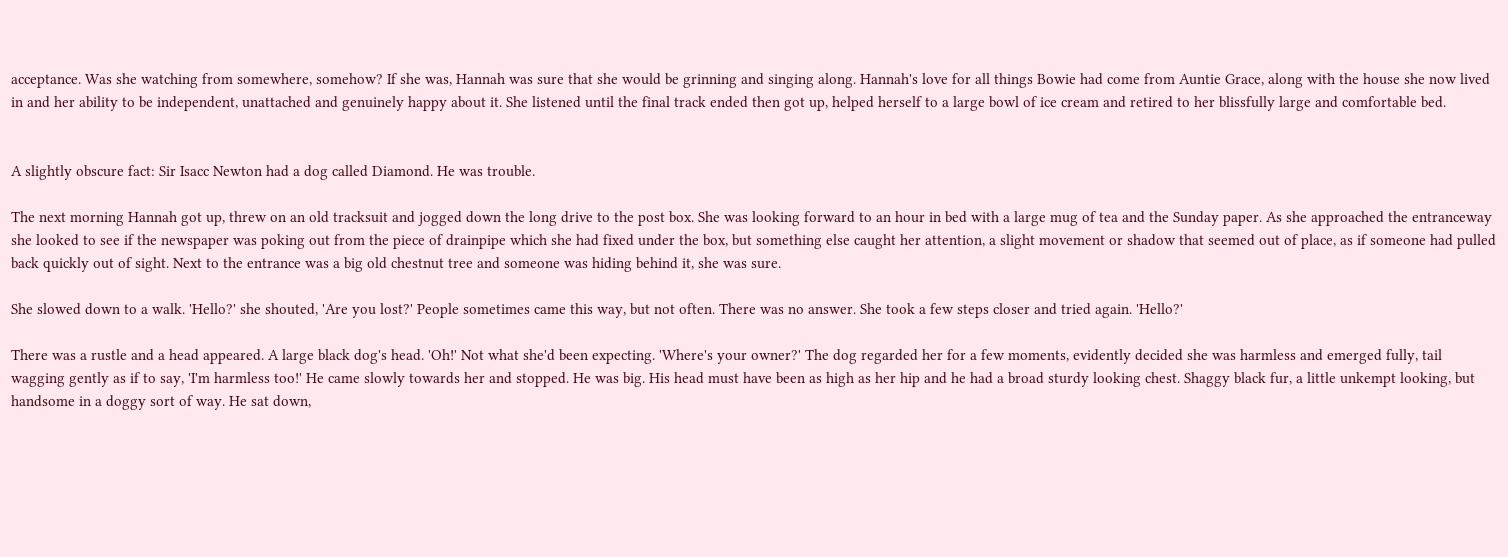acceptance. Was she watching from somewhere, somehow? If she was, Hannah was sure that she would be grinning and singing along. Hannah's love for all things Bowie had come from Auntie Grace, along with the house she now lived in and her ability to be independent, unattached and genuinely happy about it. She listened until the final track ended then got up, helped herself to a large bowl of ice cream and retired to her blissfully large and comfortable bed.


A slightly obscure fact: Sir Isacc Newton had a dog called Diamond. He was trouble.

The next morning Hannah got up, threw on an old tracksuit and jogged down the long drive to the post box. She was looking forward to an hour in bed with a large mug of tea and the Sunday paper. As she approached the entranceway she looked to see if the newspaper was poking out from the piece of drainpipe which she had fixed under the box, but something else caught her attention, a slight movement or shadow that seemed out of place, as if someone had pulled back quickly out of sight. Next to the entrance was a big old chestnut tree and someone was hiding behind it, she was sure.

She slowed down to a walk. 'Hello?' she shouted, 'Are you lost?' People sometimes came this way, but not often. There was no answer. She took a few steps closer and tried again. 'Hello?'

There was a rustle and a head appeared. A large black dog's head. 'Oh!' Not what she'd been expecting. 'Where's your owner?' The dog regarded her for a few moments, evidently decided she was harmless and emerged fully, tail wagging gently as if to say, 'I'm harmless too!' He came slowly towards her and stopped. He was big. His head must have been as high as her hip and he had a broad sturdy looking chest. Shaggy black fur, a little unkempt looking, but handsome in a doggy sort of way. He sat down,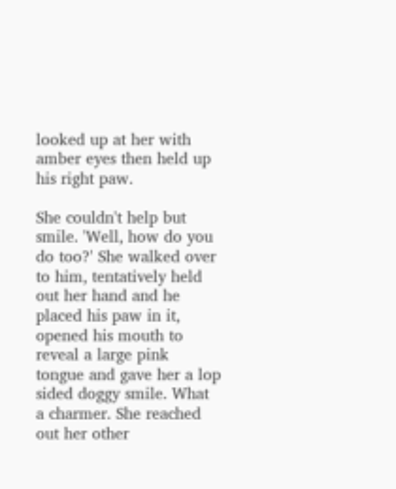looked up at her with amber eyes then held up his right paw.

She couldn't help but smile. 'Well, how do you do too?' She walked over to him, tentatively held out her hand and he placed his paw in it, opened his mouth to reveal a large pink tongue and gave her a lop sided doggy smile. What a charmer. She reached out her other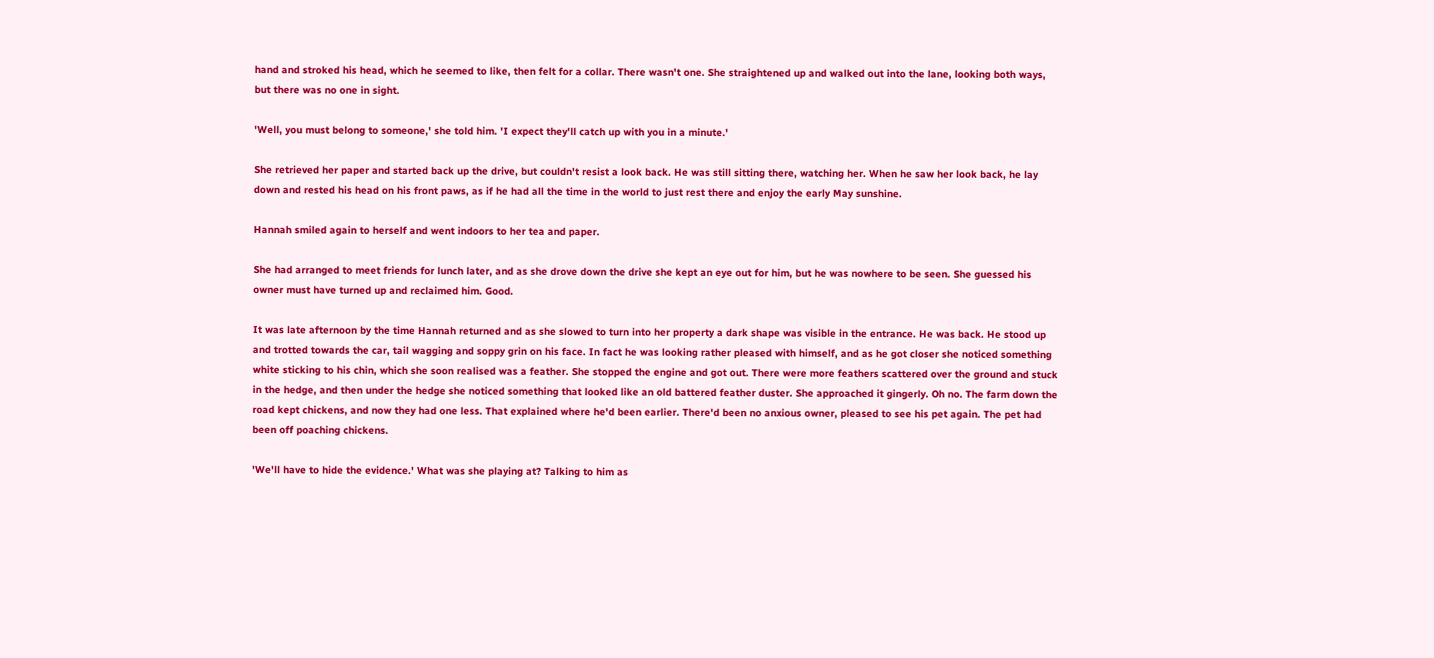hand and stroked his head, which he seemed to like, then felt for a collar. There wasn't one. She straightened up and walked out into the lane, looking both ways, but there was no one in sight.

'Well, you must belong to someone,' she told him. 'I expect they'll catch up with you in a minute.'

She retrieved her paper and started back up the drive, but couldn't resist a look back. He was still sitting there, watching her. When he saw her look back, he lay down and rested his head on his front paws, as if he had all the time in the world to just rest there and enjoy the early May sunshine.

Hannah smiled again to herself and went indoors to her tea and paper.

She had arranged to meet friends for lunch later, and as she drove down the drive she kept an eye out for him, but he was nowhere to be seen. She guessed his owner must have turned up and reclaimed him. Good.

It was late afternoon by the time Hannah returned and as she slowed to turn into her property a dark shape was visible in the entrance. He was back. He stood up and trotted towards the car, tail wagging and soppy grin on his face. In fact he was looking rather pleased with himself, and as he got closer she noticed something white sticking to his chin, which she soon realised was a feather. She stopped the engine and got out. There were more feathers scattered over the ground and stuck in the hedge, and then under the hedge she noticed something that looked like an old battered feather duster. She approached it gingerly. Oh no. The farm down the road kept chickens, and now they had one less. That explained where he'd been earlier. There'd been no anxious owner, pleased to see his pet again. The pet had been off poaching chickens.

'We'll have to hide the evidence.' What was she playing at? Talking to him as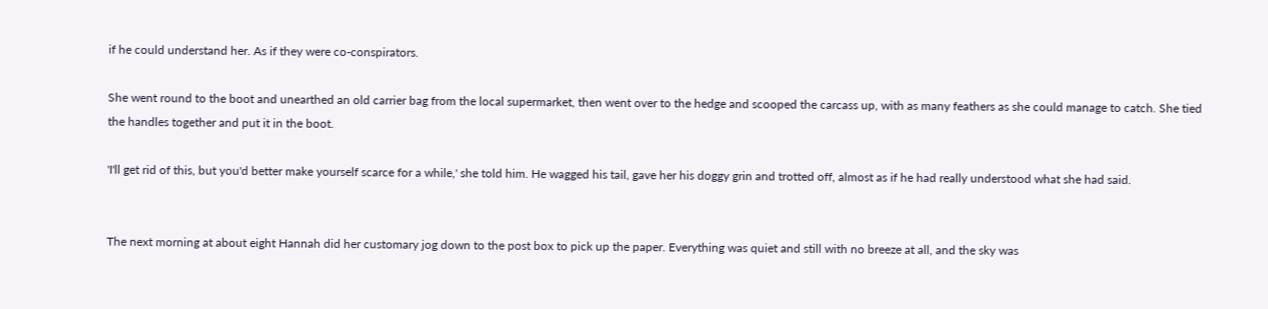if he could understand her. As if they were co-conspirators.

She went round to the boot and unearthed an old carrier bag from the local supermarket, then went over to the hedge and scooped the carcass up, with as many feathers as she could manage to catch. She tied the handles together and put it in the boot.

'I'll get rid of this, but you'd better make yourself scarce for a while,' she told him. He wagged his tail, gave her his doggy grin and trotted off, almost as if he had really understood what she had said.


The next morning at about eight Hannah did her customary jog down to the post box to pick up the paper. Everything was quiet and still with no breeze at all, and the sky was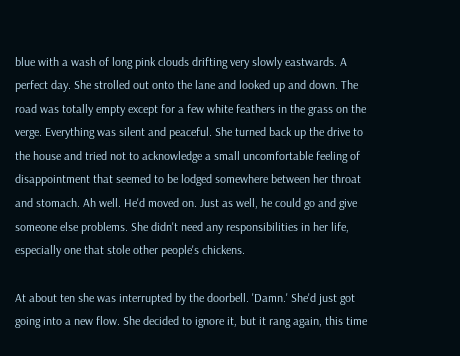blue with a wash of long pink clouds drifting very slowly eastwards. A perfect day. She strolled out onto the lane and looked up and down. The road was totally empty except for a few white feathers in the grass on the verge. Everything was silent and peaceful. She turned back up the drive to the house and tried not to acknowledge a small uncomfortable feeling of disappointment that seemed to be lodged somewhere between her throat and stomach. Ah well. He'd moved on. Just as well, he could go and give someone else problems. She didn't need any responsibilities in her life, especially one that stole other people's chickens.

At about ten she was interrupted by the doorbell. 'Damn.' She'd just got going into a new flow. She decided to ignore it, but it rang again, this time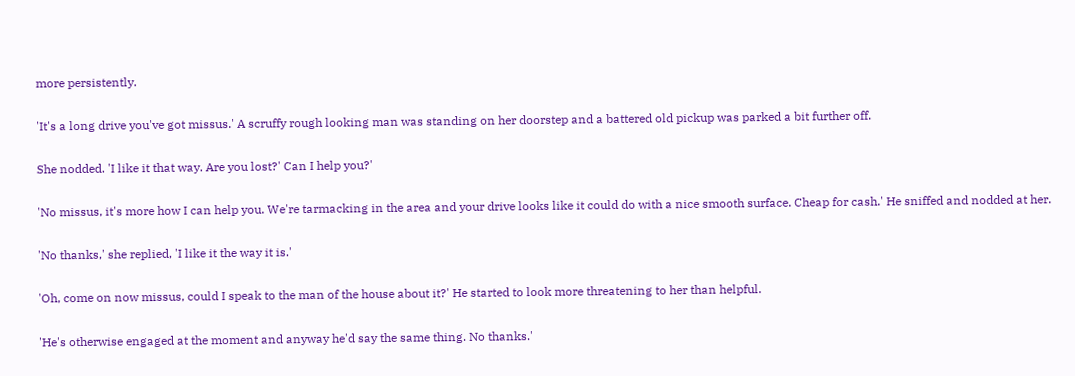more persistently.

'It's a long drive you've got missus.' A scruffy rough looking man was standing on her doorstep and a battered old pickup was parked a bit further off.

She nodded. 'I like it that way. Are you lost?' Can I help you?'

'No missus, it's more how I can help you. We're tarmacking in the area and your drive looks like it could do with a nice smooth surface. Cheap for cash.' He sniffed and nodded at her.

'No thanks,' she replied, 'I like it the way it is.'

'Oh, come on now missus, could I speak to the man of the house about it?' He started to look more threatening to her than helpful.

'He's otherwise engaged at the moment and anyway he'd say the same thing. No thanks.'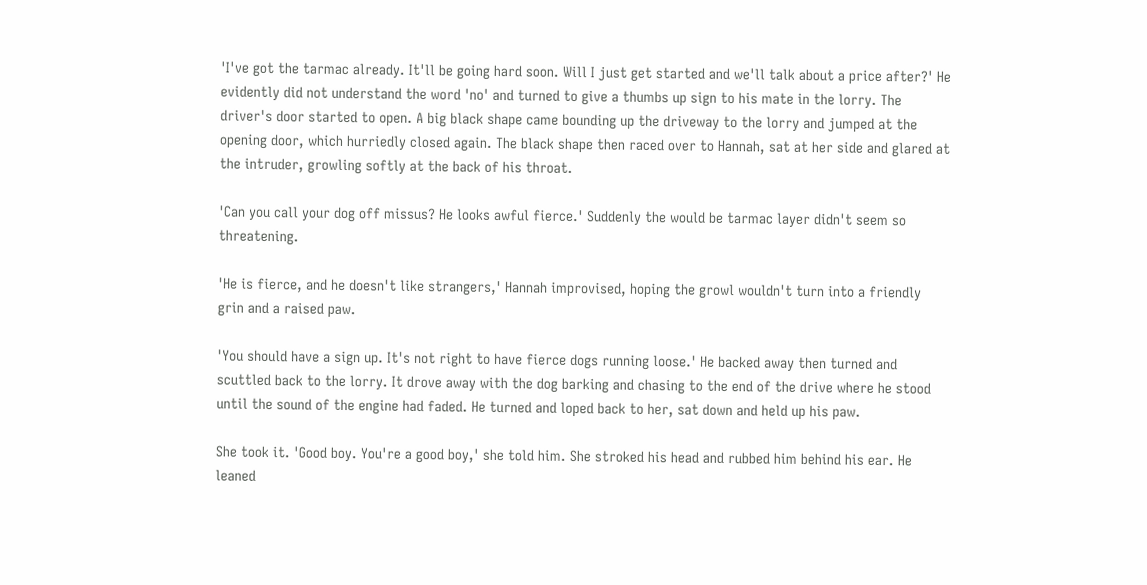'I've got the tarmac already. It'll be going hard soon. Will I just get started and we'll talk about a price after?' He evidently did not understand the word 'no' and turned to give a thumbs up sign to his mate in the lorry. The driver's door started to open. A big black shape came bounding up the driveway to the lorry and jumped at the opening door, which hurriedly closed again. The black shape then raced over to Hannah, sat at her side and glared at the intruder, growling softly at the back of his throat.

'Can you call your dog off missus? He looks awful fierce.' Suddenly the would be tarmac layer didn't seem so threatening.

'He is fierce, and he doesn't like strangers,' Hannah improvised, hoping the growl wouldn't turn into a friendly grin and a raised paw.

'You should have a sign up. It's not right to have fierce dogs running loose.' He backed away then turned and scuttled back to the lorry. It drove away with the dog barking and chasing to the end of the drive where he stood until the sound of the engine had faded. He turned and loped back to her, sat down and held up his paw.

She took it. 'Good boy. You're a good boy,' she told him. She stroked his head and rubbed him behind his ear. He leaned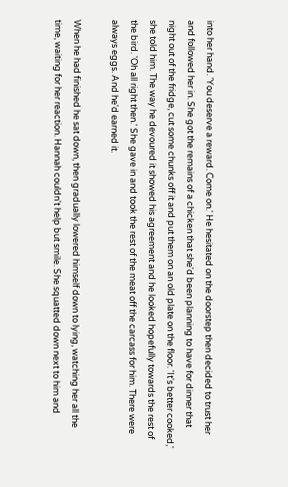into her hand. 'You deserve a reward. Come on.' He hesitated on the doorstep then decided to trust her and followed her in. She got the remains of a chicken that she'd been planning to have for dinner that night out of the fridge, cut some chunks off it and put them on an old plate on the floor. 'It's better cooked,' she told him. The way he devoured it showed his agreement and he looked hopefully towards the rest of the bird. 'Oh all right then.' She gave in and took the rest of the meat off the carcass for him. There were always eggs. And he'd earned it.

When he had finished he sat down, then gradually lowered himself down to lying, watching her all the time, waiting for her reaction. Hannah couldn't help but smile. She squatted down next to him and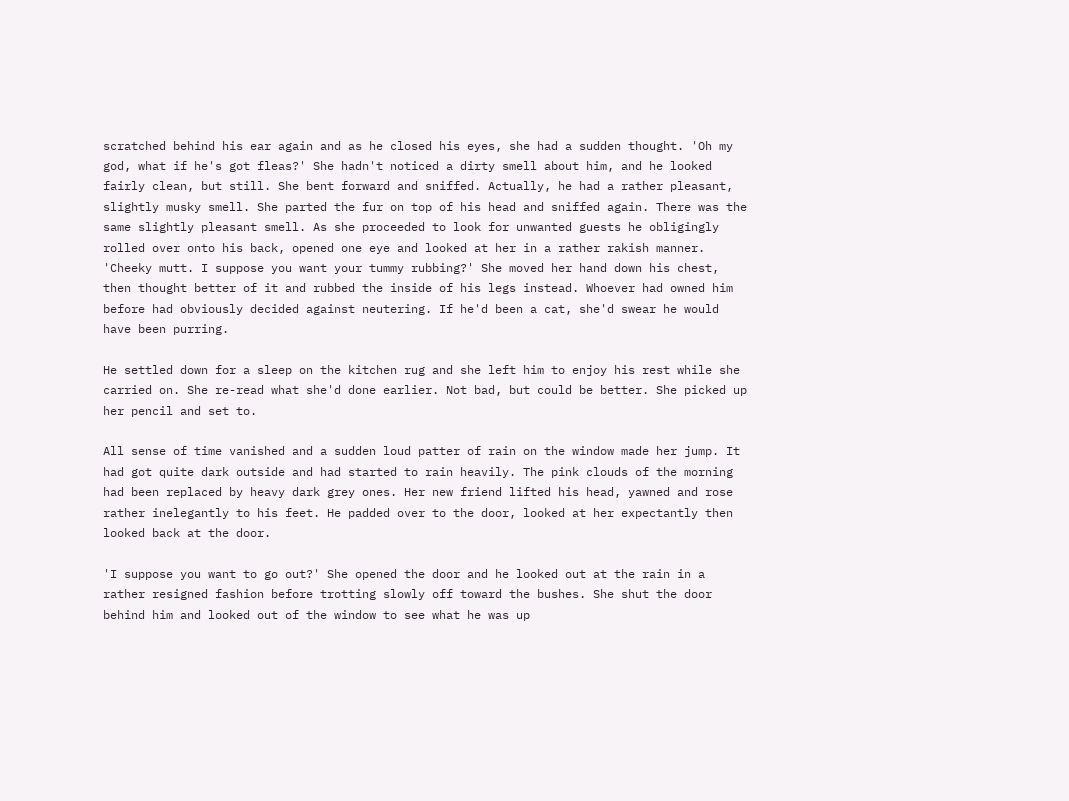scratched behind his ear again and as he closed his eyes, she had a sudden thought. 'Oh my god, what if he's got fleas?' She hadn't noticed a dirty smell about him, and he looked fairly clean, but still. She bent forward and sniffed. Actually, he had a rather pleasant, slightly musky smell. She parted the fur on top of his head and sniffed again. There was the same slightly pleasant smell. As she proceeded to look for unwanted guests he obligingly rolled over onto his back, opened one eye and looked at her in a rather rakish manner. 'Cheeky mutt. I suppose you want your tummy rubbing?' She moved her hand down his chest, then thought better of it and rubbed the inside of his legs instead. Whoever had owned him before had obviously decided against neutering. If he'd been a cat, she'd swear he would have been purring.

He settled down for a sleep on the kitchen rug and she left him to enjoy his rest while she carried on. She re-read what she'd done earlier. Not bad, but could be better. She picked up her pencil and set to.

All sense of time vanished and a sudden loud patter of rain on the window made her jump. It had got quite dark outside and had started to rain heavily. The pink clouds of the morning had been replaced by heavy dark grey ones. Her new friend lifted his head, yawned and rose rather inelegantly to his feet. He padded over to the door, looked at her expectantly then looked back at the door.

'I suppose you want to go out?' She opened the door and he looked out at the rain in a rather resigned fashion before trotting slowly off toward the bushes. She shut the door behind him and looked out of the window to see what he was up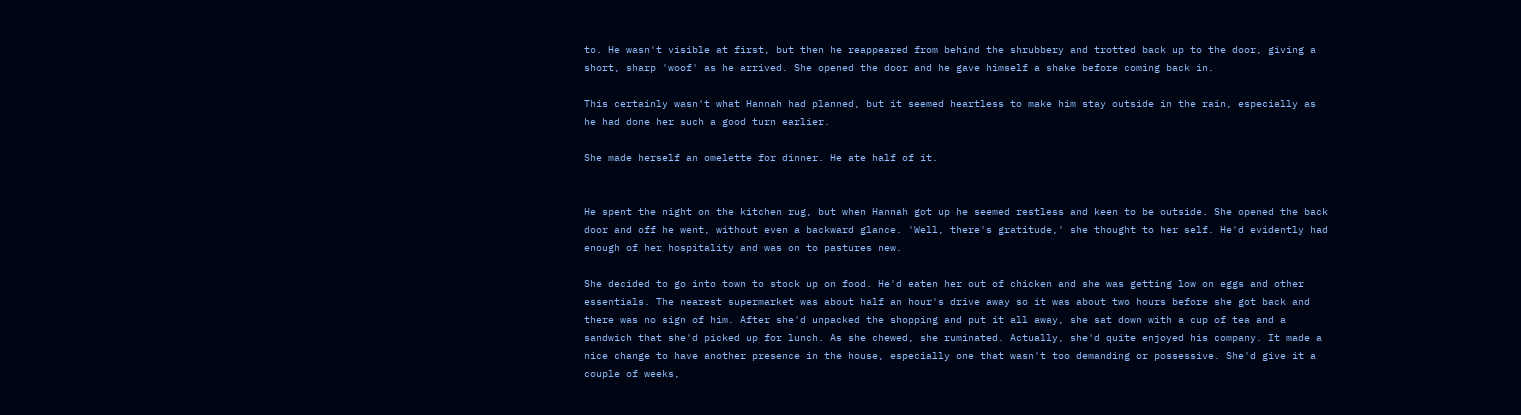to. He wasn't visible at first, but then he reappeared from behind the shrubbery and trotted back up to the door, giving a short, sharp 'woof' as he arrived. She opened the door and he gave himself a shake before coming back in.

This certainly wasn't what Hannah had planned, but it seemed heartless to make him stay outside in the rain, especially as he had done her such a good turn earlier.

She made herself an omelette for dinner. He ate half of it.


He spent the night on the kitchen rug, but when Hannah got up he seemed restless and keen to be outside. She opened the back door and off he went, without even a backward glance. 'Well, there's gratitude,' she thought to her self. He'd evidently had enough of her hospitality and was on to pastures new.

She decided to go into town to stock up on food. He'd eaten her out of chicken and she was getting low on eggs and other essentials. The nearest supermarket was about half an hour's drive away so it was about two hours before she got back and there was no sign of him. After she'd unpacked the shopping and put it all away, she sat down with a cup of tea and a sandwich that she'd picked up for lunch. As she chewed, she ruminated. Actually, she'd quite enjoyed his company. It made a nice change to have another presence in the house, especially one that wasn't too demanding or possessive. She'd give it a couple of weeks,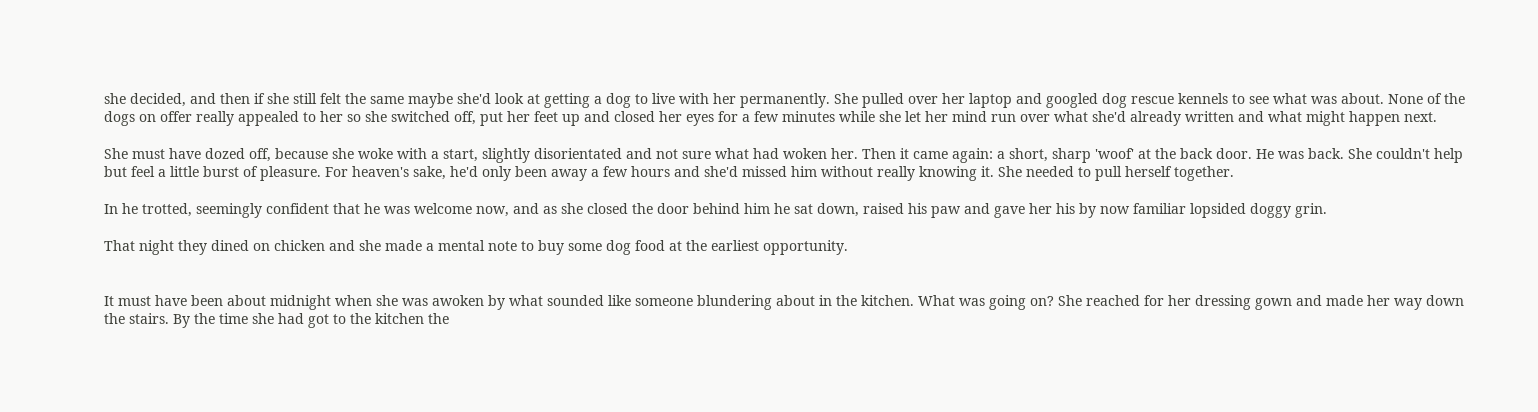she decided, and then if she still felt the same maybe she'd look at getting a dog to live with her permanently. She pulled over her laptop and googled dog rescue kennels to see what was about. None of the dogs on offer really appealed to her so she switched off, put her feet up and closed her eyes for a few minutes while she let her mind run over what she'd already written and what might happen next.

She must have dozed off, because she woke with a start, slightly disorientated and not sure what had woken her. Then it came again: a short, sharp 'woof' at the back door. He was back. She couldn't help but feel a little burst of pleasure. For heaven's sake, he'd only been away a few hours and she'd missed him without really knowing it. She needed to pull herself together.

In he trotted, seemingly confident that he was welcome now, and as she closed the door behind him he sat down, raised his paw and gave her his by now familiar lopsided doggy grin.

That night they dined on chicken and she made a mental note to buy some dog food at the earliest opportunity.


It must have been about midnight when she was awoken by what sounded like someone blundering about in the kitchen. What was going on? She reached for her dressing gown and made her way down the stairs. By the time she had got to the kitchen the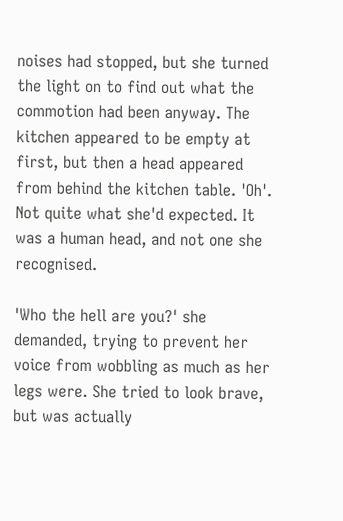noises had stopped, but she turned the light on to find out what the commotion had been anyway. The kitchen appeared to be empty at first, but then a head appeared from behind the kitchen table. 'Oh'. Not quite what she'd expected. It was a human head, and not one she recognised.

'Who the hell are you?' she demanded, trying to prevent her voice from wobbling as much as her legs were. She tried to look brave, but was actually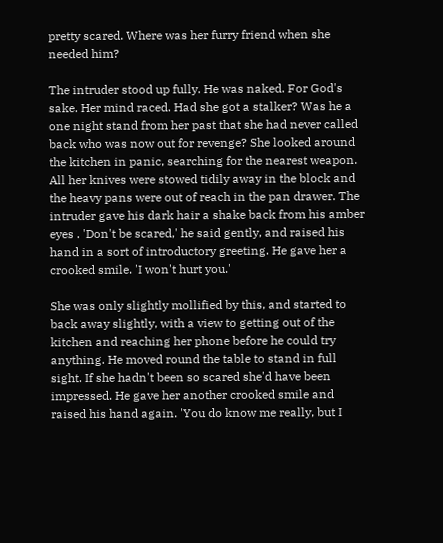pretty scared. Where was her furry friend when she needed him?

The intruder stood up fully. He was naked. For God's sake. Her mind raced. Had she got a stalker? Was he a one night stand from her past that she had never called back who was now out for revenge? She looked around the kitchen in panic, searching for the nearest weapon. All her knives were stowed tidily away in the block and the heavy pans were out of reach in the pan drawer. The intruder gave his dark hair a shake back from his amber eyes . 'Don't be scared,' he said gently, and raised his hand in a sort of introductory greeting. He gave her a crooked smile. 'I won't hurt you.'

She was only slightly mollified by this, and started to back away slightly, with a view to getting out of the kitchen and reaching her phone before he could try anything. He moved round the table to stand in full sight. If she hadn't been so scared she'd have been impressed. He gave her another crooked smile and raised his hand again. 'You do know me really, but I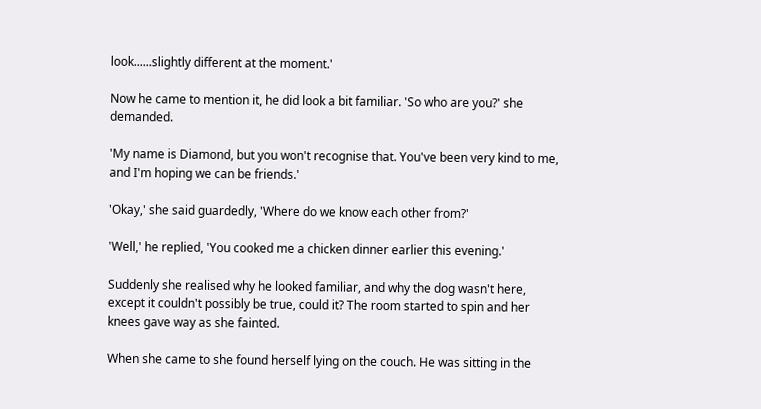look......slightly different at the moment.'

Now he came to mention it, he did look a bit familiar. 'So who are you?' she demanded.

'My name is Diamond, but you won't recognise that. You've been very kind to me, and I'm hoping we can be friends.'

'Okay,' she said guardedly, 'Where do we know each other from?'

'Well,' he replied, 'You cooked me a chicken dinner earlier this evening.'

Suddenly she realised why he looked familiar, and why the dog wasn't here, except it couldn't possibly be true, could it? The room started to spin and her knees gave way as she fainted.

When she came to she found herself lying on the couch. He was sitting in the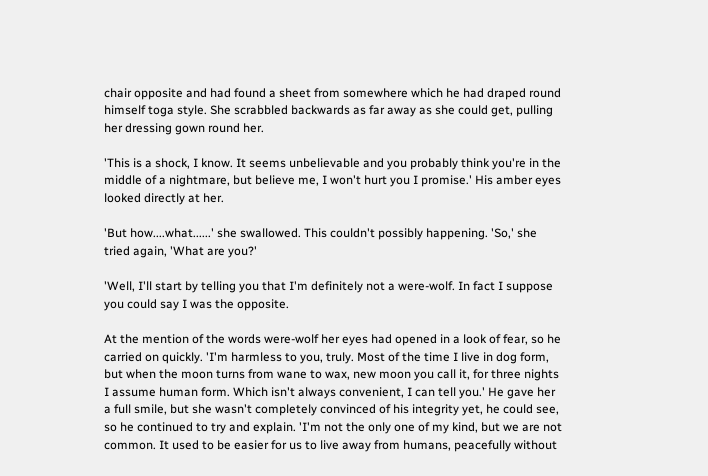chair opposite and had found a sheet from somewhere which he had draped round himself toga style. She scrabbled backwards as far away as she could get, pulling her dressing gown round her.

'This is a shock, I know. It seems unbelievable and you probably think you're in the middle of a nightmare, but believe me, I won't hurt you I promise.' His amber eyes looked directly at her.

'But how....what......' she swallowed. This couldn't possibly happening. 'So,' she tried again, 'What are you?'

'Well, I'll start by telling you that I'm definitely not a were-wolf. In fact I suppose you could say I was the opposite.

At the mention of the words were-wolf her eyes had opened in a look of fear, so he carried on quickly. 'I'm harmless to you, truly. Most of the time I live in dog form, but when the moon turns from wane to wax, new moon you call it, for three nights I assume human form. Which isn't always convenient, I can tell you.' He gave her a full smile, but she wasn't completely convinced of his integrity yet, he could see, so he continued to try and explain. 'I'm not the only one of my kind, but we are not common. It used to be easier for us to live away from humans, peacefully without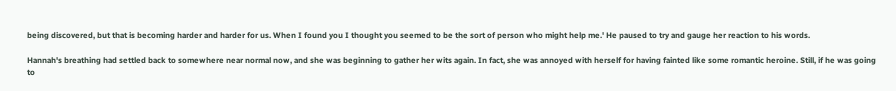being discovered, but that is becoming harder and harder for us. When I found you I thought you seemed to be the sort of person who might help me.' He paused to try and gauge her reaction to his words.

Hannah's breathing had settled back to somewhere near normal now, and she was beginning to gather her wits again. In fact, she was annoyed with herself for having fainted like some romantic heroine. Still, if he was going to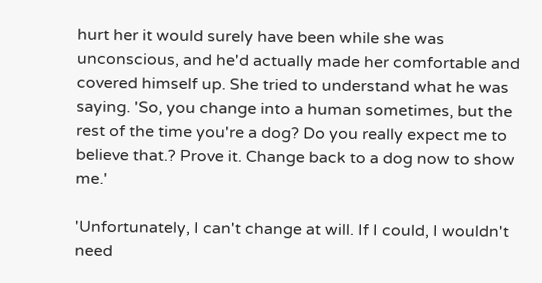hurt her it would surely have been while she was unconscious, and he'd actually made her comfortable and covered himself up. She tried to understand what he was saying. 'So, you change into a human sometimes, but the rest of the time you're a dog? Do you really expect me to believe that.? Prove it. Change back to a dog now to show me.'

'Unfortunately, I can't change at will. If I could, I wouldn't need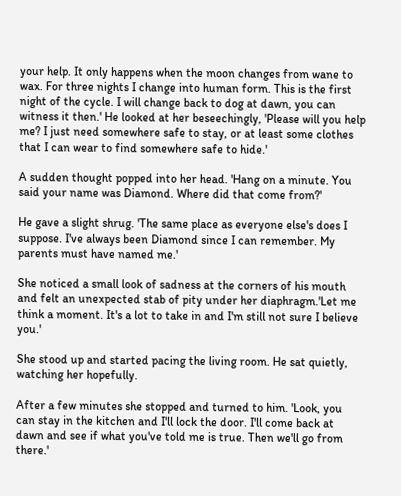your help. It only happens when the moon changes from wane to wax. For three nights I change into human form. This is the first night of the cycle. I will change back to dog at dawn, you can witness it then.' He looked at her beseechingly, 'Please will you help me? I just need somewhere safe to stay, or at least some clothes that I can wear to find somewhere safe to hide.'

A sudden thought popped into her head. 'Hang on a minute. You said your name was Diamond. Where did that come from?'

He gave a slight shrug. 'The same place as everyone else's does I suppose. I've always been Diamond since I can remember. My parents must have named me.'

She noticed a small look of sadness at the corners of his mouth and felt an unexpected stab of pity under her diaphragm.'Let me think a moment. It's a lot to take in and I'm still not sure I believe you.'

She stood up and started pacing the living room. He sat quietly, watching her hopefully.

After a few minutes she stopped and turned to him. 'Look, you can stay in the kitchen and I'll lock the door. I'll come back at dawn and see if what you've told me is true. Then we'll go from there.'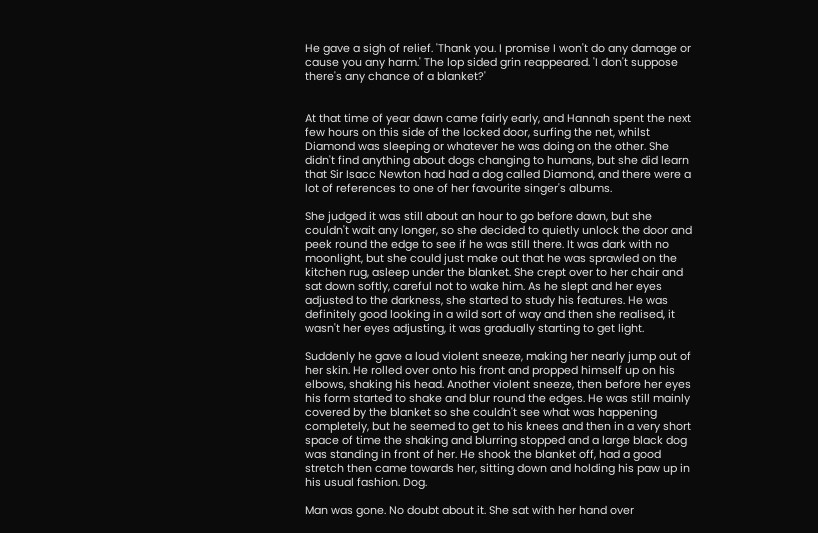He gave a sigh of relief. 'Thank you. I promise I won't do any damage or cause you any harm.' The lop sided grin reappeared. 'I don't suppose there's any chance of a blanket?'


At that time of year dawn came fairly early, and Hannah spent the next few hours on this side of the locked door, surfing the net, whilst Diamond was sleeping or whatever he was doing on the other. She didn't find anything about dogs changing to humans, but she did learn that Sir Isacc Newton had had a dog called Diamond, and there were a lot of references to one of her favourite singer's albums.

She judged it was still about an hour to go before dawn, but she couldn't wait any longer, so she decided to quietly unlock the door and peek round the edge to see if he was still there. It was dark with no moonlight, but she could just make out that he was sprawled on the kitchen rug, asleep under the blanket. She crept over to her chair and sat down softly, careful not to wake him. As he slept and her eyes adjusted to the darkness, she started to study his features. He was definitely good looking in a wild sort of way and then she realised, it wasn't her eyes adjusting, it was gradually starting to get light.

Suddenly he gave a loud violent sneeze, making her nearly jump out of her skin. He rolled over onto his front and propped himself up on his elbows, shaking his head. Another violent sneeze, then before her eyes his form started to shake and blur round the edges. He was still mainly covered by the blanket so she couldn't see what was happening completely, but he seemed to get to his knees and then in a very short space of time the shaking and blurring stopped and a large black dog was standing in front of her. He shook the blanket off, had a good stretch then came towards her, sitting down and holding his paw up in his usual fashion. Dog.

Man was gone. No doubt about it. She sat with her hand over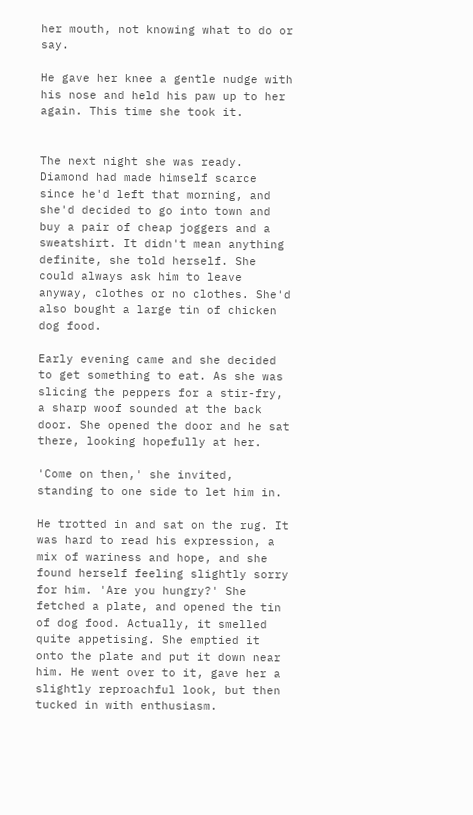her mouth, not knowing what to do or say.

He gave her knee a gentle nudge with his nose and held his paw up to her again. This time she took it.


The next night she was ready. Diamond had made himself scarce since he'd left that morning, and she'd decided to go into town and buy a pair of cheap joggers and a sweatshirt. It didn't mean anything definite, she told herself. She could always ask him to leave anyway, clothes or no clothes. She'd also bought a large tin of chicken dog food.

Early evening came and she decided to get something to eat. As she was slicing the peppers for a stir-fry, a sharp woof sounded at the back door. She opened the door and he sat there, looking hopefully at her.

'Come on then,' she invited, standing to one side to let him in.

He trotted in and sat on the rug. It was hard to read his expression, a mix of wariness and hope, and she found herself feeling slightly sorry for him. 'Are you hungry?' She fetched a plate, and opened the tin of dog food. Actually, it smelled quite appetising. She emptied it onto the plate and put it down near him. He went over to it, gave her a slightly reproachful look, but then tucked in with enthusiasm.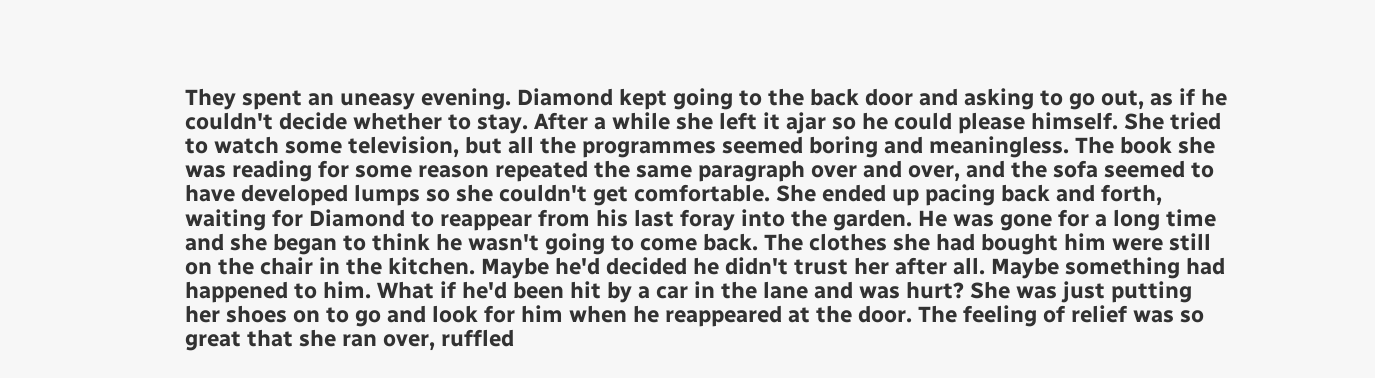They spent an uneasy evening. Diamond kept going to the back door and asking to go out, as if he couldn't decide whether to stay. After a while she left it ajar so he could please himself. She tried to watch some television, but all the programmes seemed boring and meaningless. The book she was reading for some reason repeated the same paragraph over and over, and the sofa seemed to have developed lumps so she couldn't get comfortable. She ended up pacing back and forth, waiting for Diamond to reappear from his last foray into the garden. He was gone for a long time and she began to think he wasn't going to come back. The clothes she had bought him were still on the chair in the kitchen. Maybe he'd decided he didn't trust her after all. Maybe something had happened to him. What if he'd been hit by a car in the lane and was hurt? She was just putting her shoes on to go and look for him when he reappeared at the door. The feeling of relief was so great that she ran over, ruffled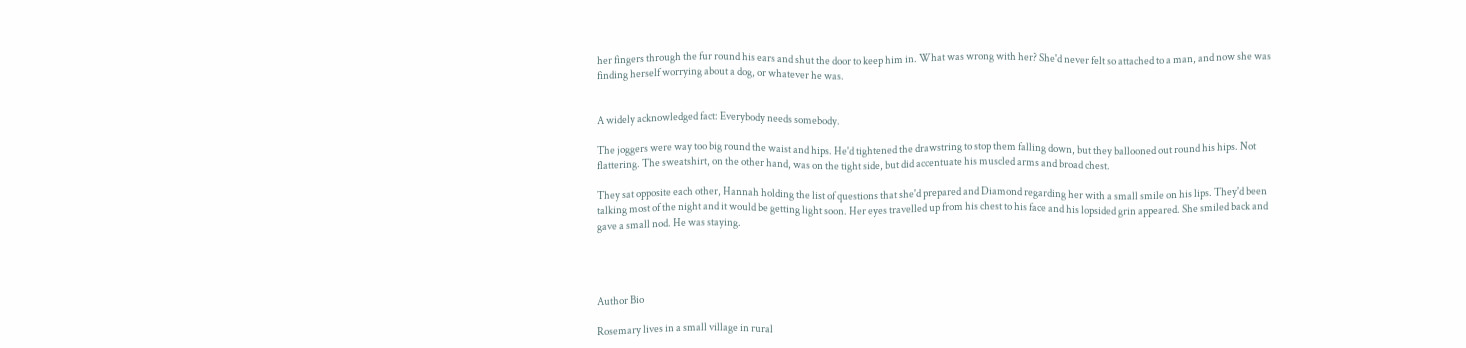her fingers through the fur round his ears and shut the door to keep him in. What was wrong with her? She'd never felt so attached to a man, and now she was finding herself worrying about a dog, or whatever he was.


A widely acknowledged fact: Everybody needs somebody.

The joggers were way too big round the waist and hips. He'd tightened the drawstring to stop them falling down, but they ballooned out round his hips. Not flattering. The sweatshirt, on the other hand, was on the tight side, but did accentuate his muscled arms and broad chest.

They sat opposite each other, Hannah holding the list of questions that she'd prepared and Diamond regarding her with a small smile on his lips. They'd been talking most of the night and it would be getting light soon. Her eyes travelled up from his chest to his face and his lopsided grin appeared. She smiled back and gave a small nod. He was staying.




Author Bio

Rosemary lives in a small village in rural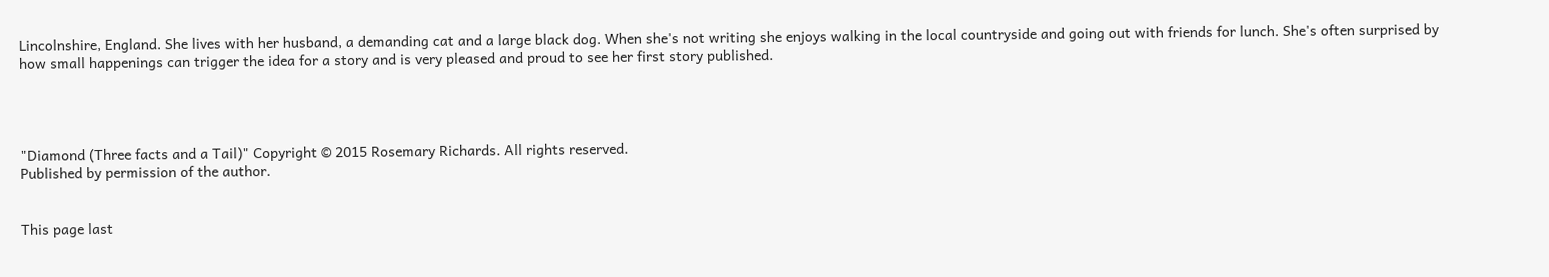Lincolnshire, England. She lives with her husband, a demanding cat and a large black dog. When she's not writing she enjoys walking in the local countryside and going out with friends for lunch. She's often surprised by how small happenings can trigger the idea for a story and is very pleased and proud to see her first story published.




"Diamond (Three facts and a Tail)" Copyright © 2015 Rosemary Richards. All rights reserved.
Published by permission of the author.


This page last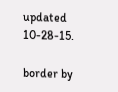updated 10-28-15.

border by